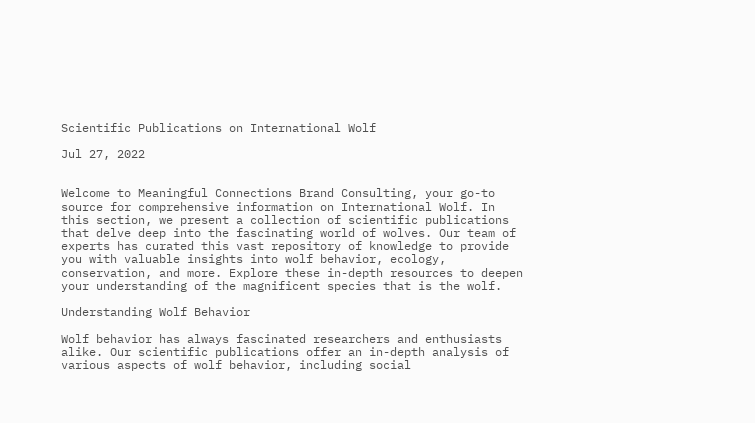Scientific Publications on International Wolf

Jul 27, 2022


Welcome to Meaningful Connections Brand Consulting, your go-to source for comprehensive information on International Wolf. In this section, we present a collection of scientific publications that delve deep into the fascinating world of wolves. Our team of experts has curated this vast repository of knowledge to provide you with valuable insights into wolf behavior, ecology, conservation, and more. Explore these in-depth resources to deepen your understanding of the magnificent species that is the wolf.

Understanding Wolf Behavior

Wolf behavior has always fascinated researchers and enthusiasts alike. Our scientific publications offer an in-depth analysis of various aspects of wolf behavior, including social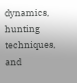dynamics, hunting techniques, and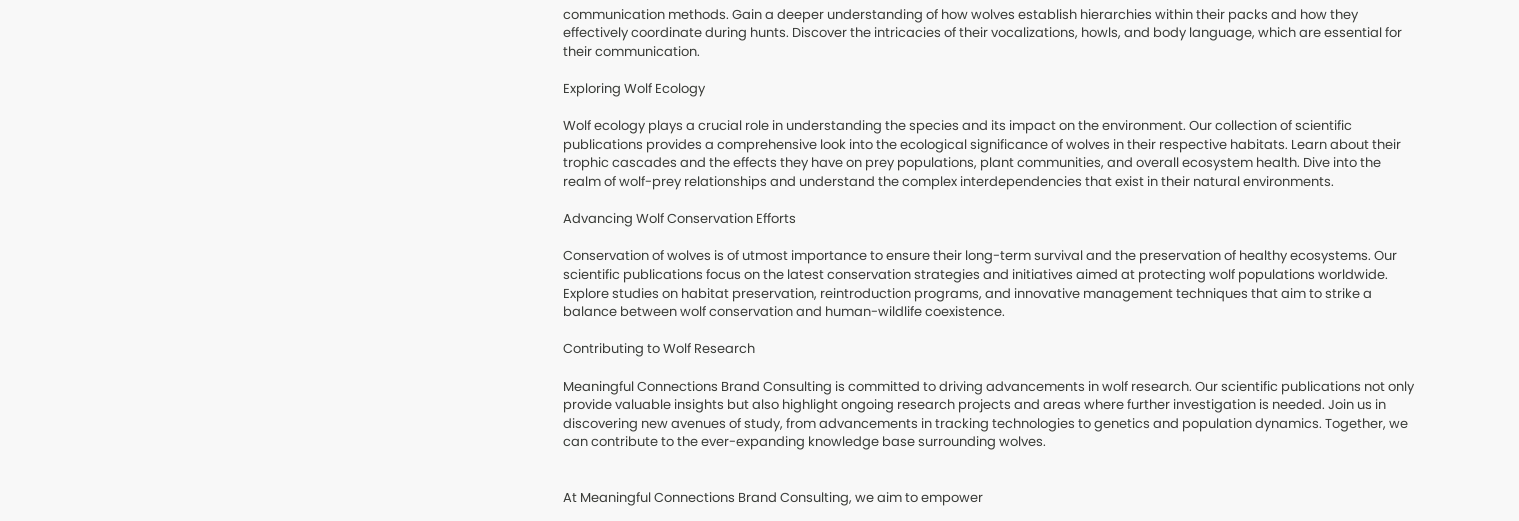communication methods. Gain a deeper understanding of how wolves establish hierarchies within their packs and how they effectively coordinate during hunts. Discover the intricacies of their vocalizations, howls, and body language, which are essential for their communication.

Exploring Wolf Ecology

Wolf ecology plays a crucial role in understanding the species and its impact on the environment. Our collection of scientific publications provides a comprehensive look into the ecological significance of wolves in their respective habitats. Learn about their trophic cascades and the effects they have on prey populations, plant communities, and overall ecosystem health. Dive into the realm of wolf-prey relationships and understand the complex interdependencies that exist in their natural environments.

Advancing Wolf Conservation Efforts

Conservation of wolves is of utmost importance to ensure their long-term survival and the preservation of healthy ecosystems. Our scientific publications focus on the latest conservation strategies and initiatives aimed at protecting wolf populations worldwide. Explore studies on habitat preservation, reintroduction programs, and innovative management techniques that aim to strike a balance between wolf conservation and human-wildlife coexistence.

Contributing to Wolf Research

Meaningful Connections Brand Consulting is committed to driving advancements in wolf research. Our scientific publications not only provide valuable insights but also highlight ongoing research projects and areas where further investigation is needed. Join us in discovering new avenues of study, from advancements in tracking technologies to genetics and population dynamics. Together, we can contribute to the ever-expanding knowledge base surrounding wolves.


At Meaningful Connections Brand Consulting, we aim to empower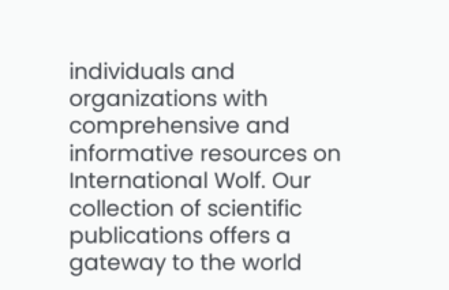individuals and organizations with comprehensive and informative resources on International Wolf. Our collection of scientific publications offers a gateway to the world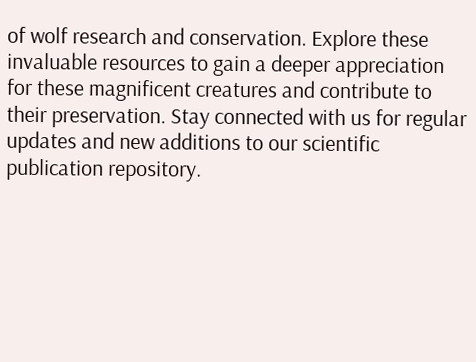of wolf research and conservation. Explore these invaluable resources to gain a deeper appreciation for these magnificent creatures and contribute to their preservation. Stay connected with us for regular updates and new additions to our scientific publication repository.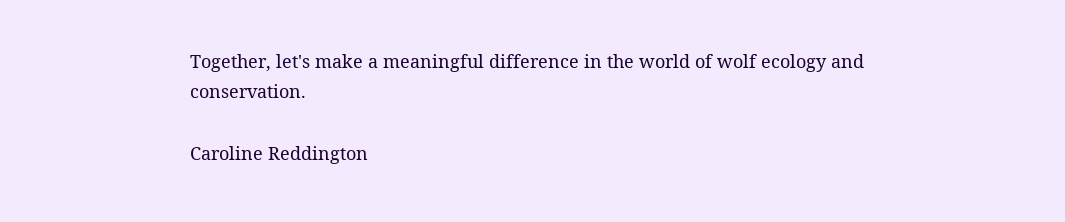Together, let's make a meaningful difference in the world of wolf ecology and conservation.

Caroline Reddington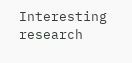Interesting research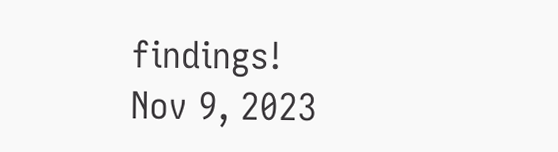findings!
Nov 9, 2023